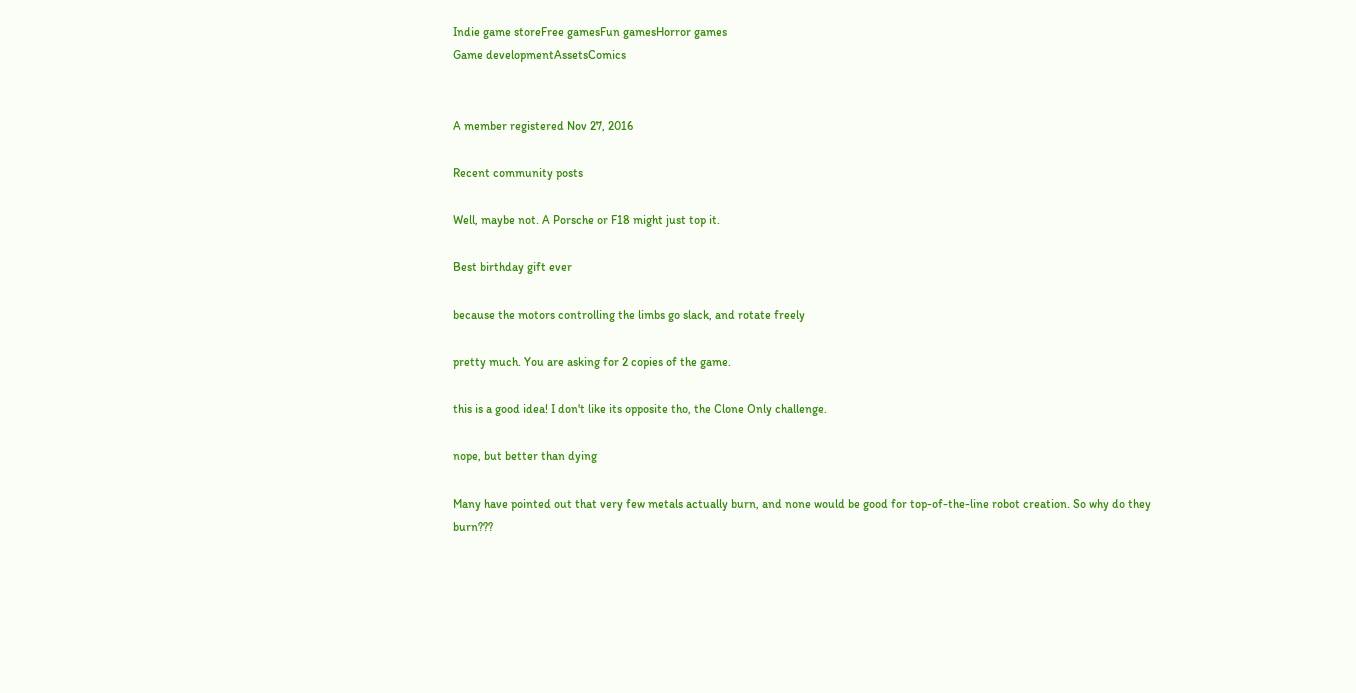Indie game storeFree gamesFun gamesHorror games
Game developmentAssetsComics


A member registered Nov 27, 2016

Recent community posts

Well, maybe not. A Porsche or F18 might just top it.

Best birthday gift ever

because the motors controlling the limbs go slack, and rotate freely

pretty much. You are asking for 2 copies of the game.

this is a good idea! I don't like its opposite tho, the Clone Only challenge.

nope, but better than dying

Many have pointed out that very few metals actually burn, and none would be good for top-of-the-line robot creation. So why do they burn???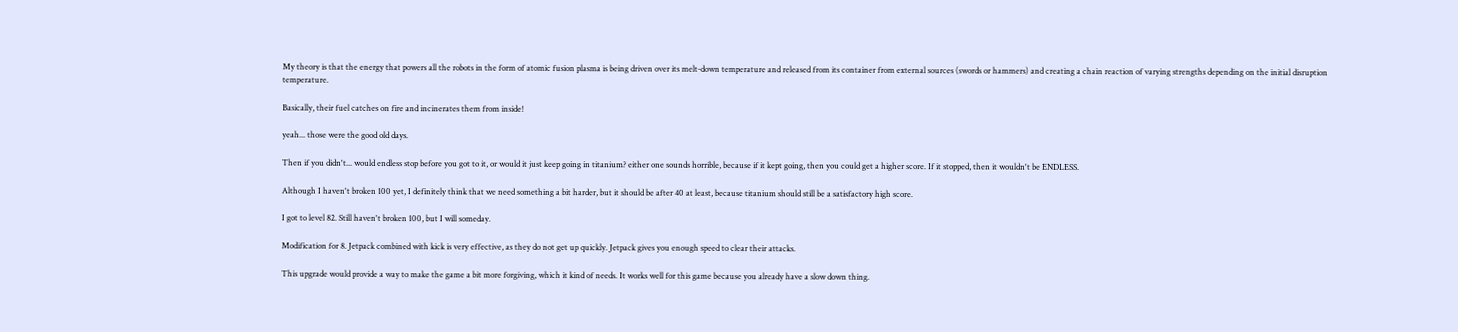My theory is that the energy that powers all the robots in the form of atomic fusion plasma is being driven over its melt-down temperature and released from its container from external sources (swords or hammers) and creating a chain reaction of varying strengths depending on the initial disruption temperature.

Basically, their fuel catches on fire and incinerates them from inside!

yeah... those were the good old days.

Then if you didn't... would endless stop before you got to it, or would it just keep going in titanium? either one sounds horrible, because if it kept going, then you could get a higher score. If it stopped, then it wouldn't be ENDLESS.

Although I haven't broken 100 yet, I definitely think that we need something a bit harder, but it should be after 40 at least, because titanium should still be a satisfactory high score.

I got to level 82. Still haven't broken 100, but I will someday.

Modification for 8. Jetpack combined with kick is very effective, as they do not get up quickly. Jetpack gives you enough speed to clear their attacks.

This upgrade would provide a way to make the game a bit more forgiving, which it kind of needs. It works well for this game because you already have a slow down thing.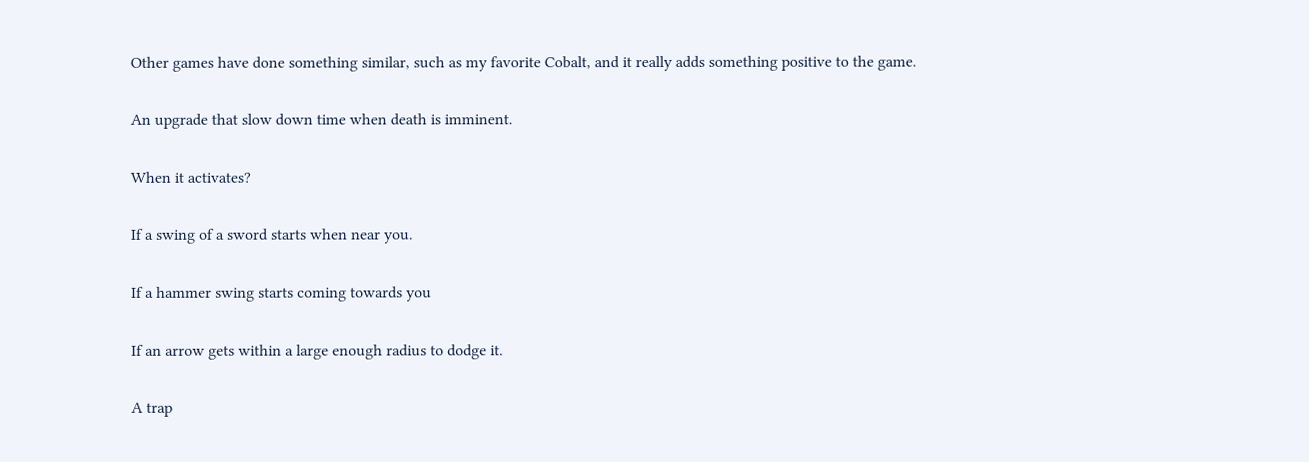Other games have done something similar, such as my favorite Cobalt, and it really adds something positive to the game.

An upgrade that slow down time when death is imminent.

When it activates?

If a swing of a sword starts when near you.

If a hammer swing starts coming towards you

If an arrow gets within a large enough radius to dodge it.

A trap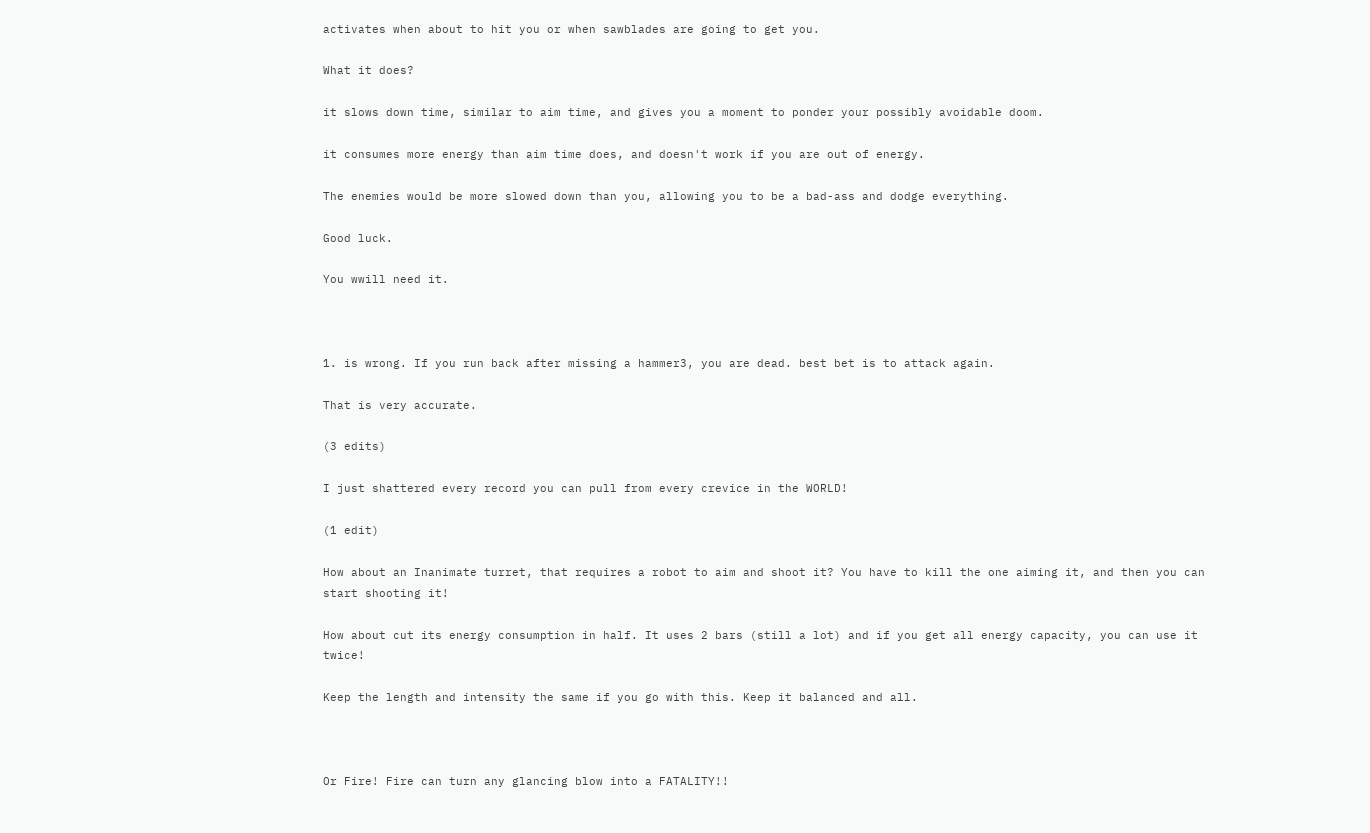activates when about to hit you or when sawblades are going to get you.

What it does?

it slows down time, similar to aim time, and gives you a moment to ponder your possibly avoidable doom.

it consumes more energy than aim time does, and doesn't work if you are out of energy.

The enemies would be more slowed down than you, allowing you to be a bad-ass and dodge everything.

Good luck.

You wwill need it.



1. is wrong. If you run back after missing a hammer3, you are dead. best bet is to attack again.

That is very accurate.

(3 edits)

I just shattered every record you can pull from every crevice in the WORLD!

(1 edit)

How about an Inanimate turret, that requires a robot to aim and shoot it? You have to kill the one aiming it, and then you can start shooting it!

How about cut its energy consumption in half. It uses 2 bars (still a lot) and if you get all energy capacity, you can use it twice!

Keep the length and intensity the same if you go with this. Keep it balanced and all.



Or Fire! Fire can turn any glancing blow into a FATALITY!!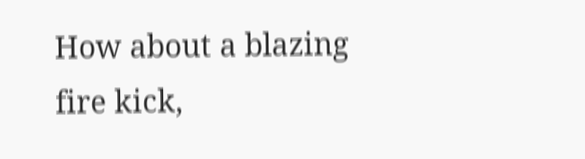How about a blazing fire kick,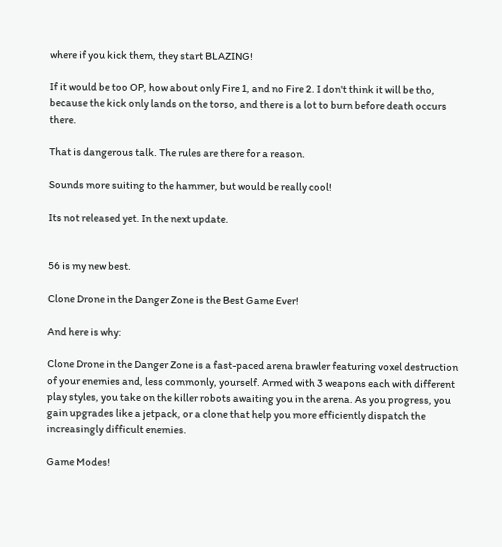where if you kick them, they start BLAZING!

If it would be too OP, how about only Fire 1, and no Fire 2. I don't think it will be tho, because the kick only lands on the torso, and there is a lot to burn before death occurs there.

That is dangerous talk. The rules are there for a reason.

Sounds more suiting to the hammer, but would be really cool!

Its not released yet. In the next update.


56 is my new best.

Clone Drone in the Danger Zone is the Best Game Ever!

And here is why:

Clone Drone in the Danger Zone is a fast-paced arena brawler featuring voxel destruction of your enemies and, less commonly, yourself. Armed with 3 weapons each with different play styles, you take on the killer robots awaiting you in the arena. As you progress, you gain upgrades like a jetpack, or a clone that help you more efficiently dispatch the increasingly difficult enemies.

Game Modes!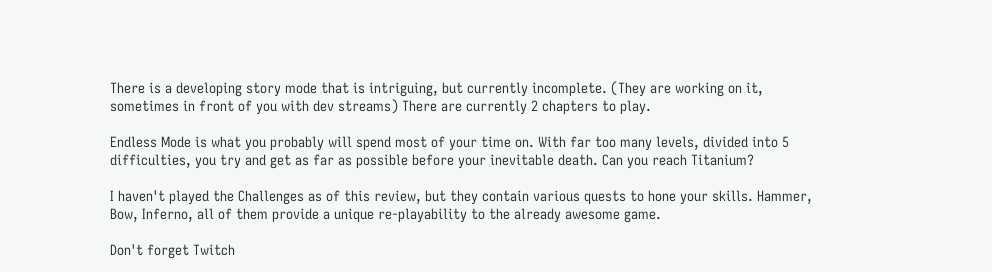There is a developing story mode that is intriguing, but currently incomplete. (They are working on it, sometimes in front of you with dev streams) There are currently 2 chapters to play.

Endless Mode is what you probably will spend most of your time on. With far too many levels, divided into 5 difficulties, you try and get as far as possible before your inevitable death. Can you reach Titanium?

I haven't played the Challenges as of this review, but they contain various quests to hone your skills. Hammer, Bow, Inferno, all of them provide a unique re-playability to the already awesome game.

Don't forget Twitch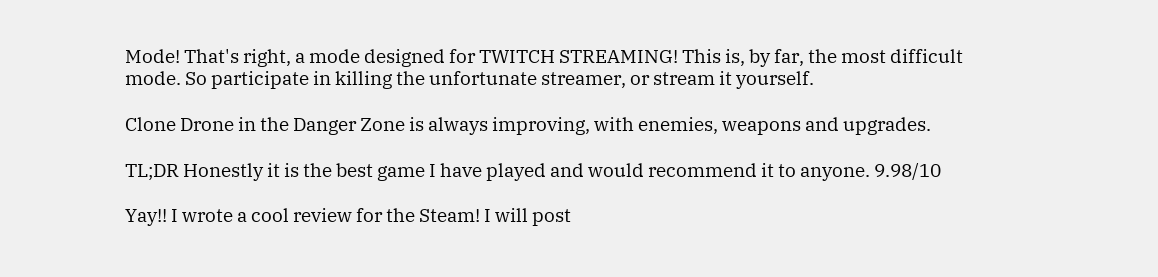Mode! That's right, a mode designed for TWITCH STREAMING! This is, by far, the most difficult mode. So participate in killing the unfortunate streamer, or stream it yourself.

Clone Drone in the Danger Zone is always improving, with enemies, weapons and upgrades.

TL;DR Honestly it is the best game I have played and would recommend it to anyone. 9.98/10

Yay!! I wrote a cool review for the Steam! I will post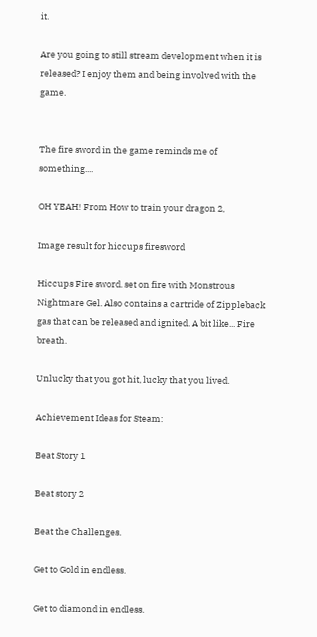it.

Are you going to still stream development when it is released? I enjoy them and being involved with the game.


The fire sword in the game reminds me of something....

OH YEAH! From How to train your dragon 2,

Image result for hiccups firesword

Hiccups Fire sword. set on fire with Monstrous Nightmare Gel. Also contains a cartride of Zippleback gas that can be released and ignited. A bit like... Fire breath.

Unlucky that you got hit, lucky that you lived.

Achievement Ideas for Steam:

Beat Story 1

Beat story 2

Beat the Challenges.

Get to Gold in endless.

Get to diamond in endless.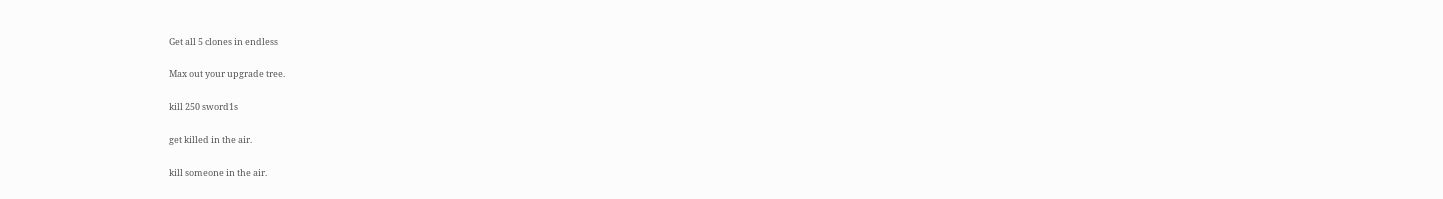Get all 5 clones in endless

Max out your upgrade tree.

kill 250 sword1s

get killed in the air.

kill someone in the air.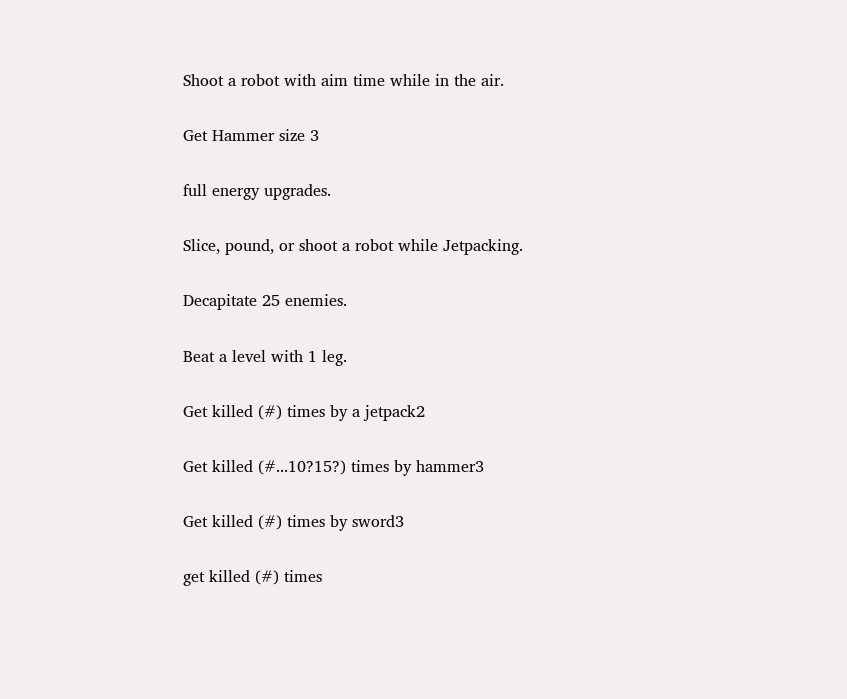Shoot a robot with aim time while in the air.

Get Hammer size 3

full energy upgrades.

Slice, pound, or shoot a robot while Jetpacking.

Decapitate 25 enemies.

Beat a level with 1 leg.

Get killed (#) times by a jetpack2

Get killed (#...10?15?) times by hammer3

Get killed (#) times by sword3

get killed (#) times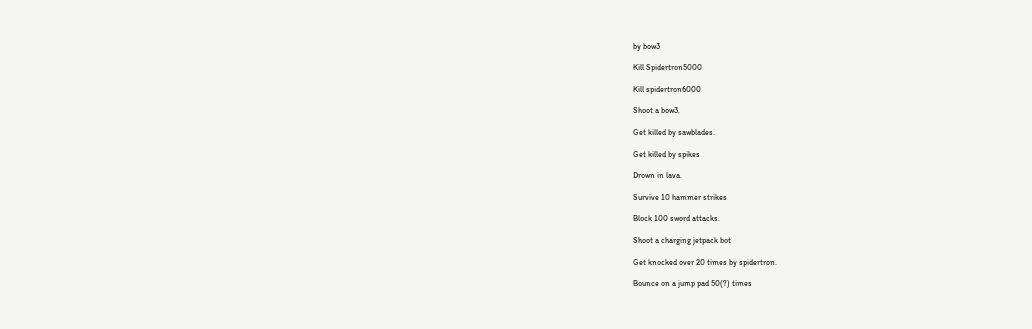by bow3

Kill Spidertron5000

Kill spidertron6000

Shoot a bow3.

Get killed by sawblades.

Get killed by spikes

Drown in lava.

Survive 10 hammer strikes

Block 100 sword attacks.

Shoot a charging jetpack bot

Get knocked over 20 times by spidertron.

Bounce on a jump pad 50(?) times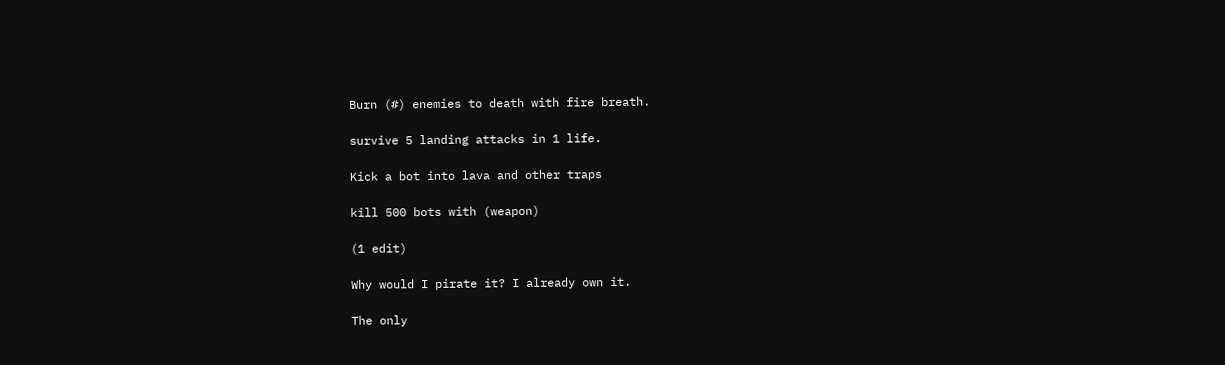Burn (#) enemies to death with fire breath.

survive 5 landing attacks in 1 life.

Kick a bot into lava and other traps

kill 500 bots with (weapon)

(1 edit)

Why would I pirate it? I already own it.

The only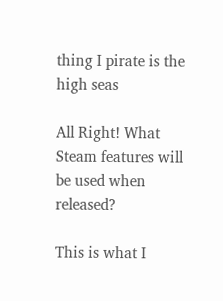thing I pirate is the high seas

All Right! What Steam features will be used when released?

This is what I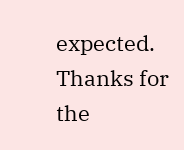expected. Thanks for the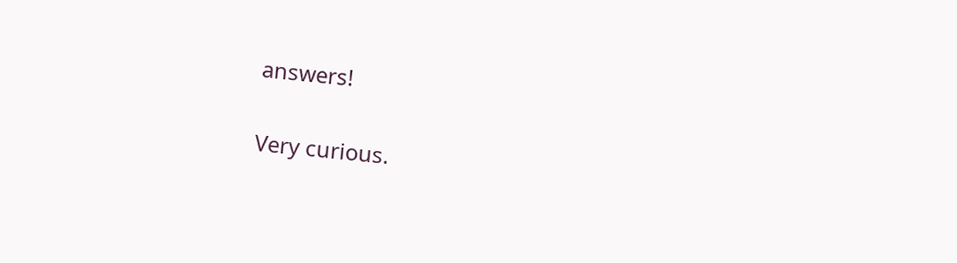answers!

Very curious.